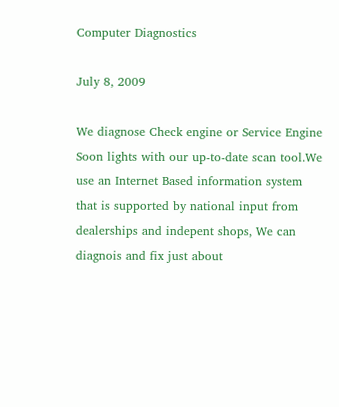Computer Diagnostics

July 8, 2009

We diagnose Check engine or Service Engine Soon lights with our up-to-date scan tool.We use an Internet Based information system that is supported by national input from dealerships and indepent shops, We can diagnois and fix just about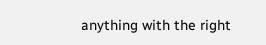anything with the right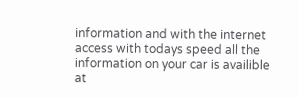information and with the internet access with todays speed all the information on your car is availible at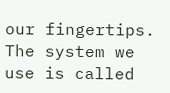our fingertips. The system we use is called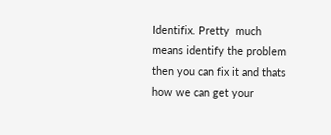Identifix. Pretty  much means identify the problem then you can fix it and thats how we can get your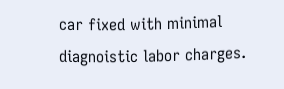car fixed with minimal diagnoistic labor charges.